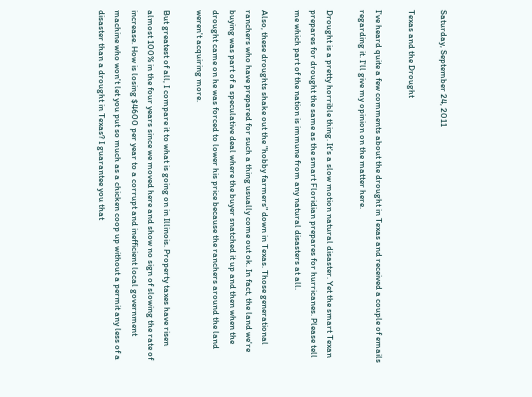Saturday, September 24, 2011

Texas and the Drought

I've heard quite a few comments about the drought in Texas and received a couple of emails regarding it. I'll give my opinion on the matter here.

Drought is a pretty horrible thing. It's a slow motion natural disaster. Yet the smart Texan prepares for drought the same as the smart Floridian prepares for hurricanes. Please tell me which part of the nation is immune from any natural disasters at all.

Also, these droughts shake out the "hobby farmers" down in Texas. Those generational ranchers who have prepared for such a thing usually come out ok. In fact, the land we're buying was part of a speculative deal where the buyer snatched it up and then when the drought came on he was forced to lower his price because the ranchers around the land weren't acquiring more.

But greatest of all, I compare it to what is going on in Illinois. Property taxes have risen almost 100% in the four years since we moved here and show no sign of slowing the rate of increase. How is losing $4600 per year to a corrupt and inefficient local government machine who won't let you put so much as a chicken coop up without a permit any less of a disaster than a drought in Texas? I guarantee you that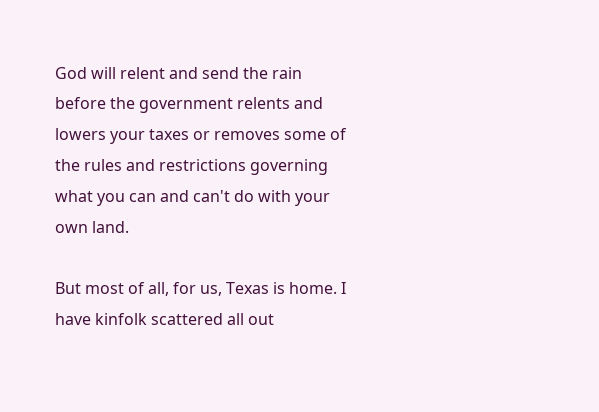God will relent and send the rain before the government relents and lowers your taxes or removes some of the rules and restrictions governing what you can and can't do with your own land.

But most of all, for us, Texas is home. I have kinfolk scattered all out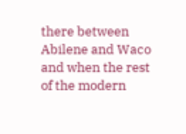there between Abilene and Waco and when the rest of the modern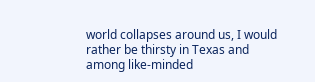world collapses around us, I would rather be thirsty in Texas and among like-minded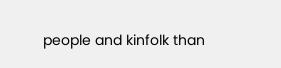people and kinfolk than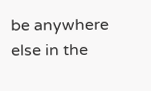be anywhere else in the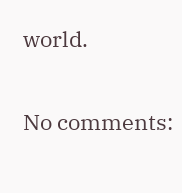world.

No comments: